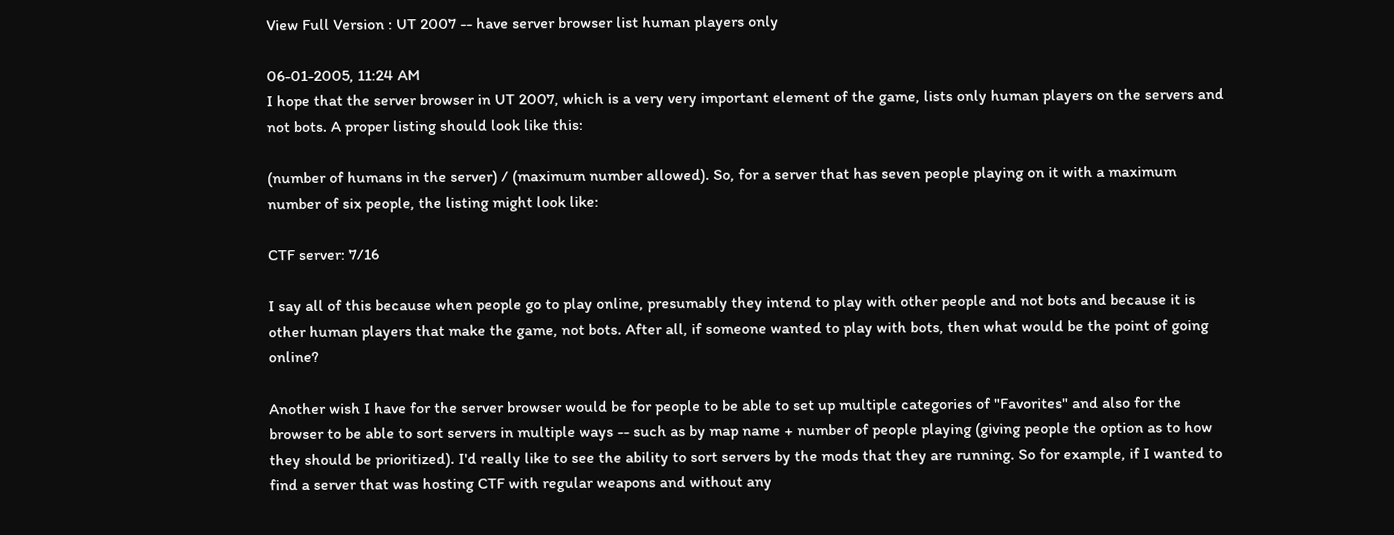View Full Version : UT 2007 -- have server browser list human players only

06-01-2005, 11:24 AM
I hope that the server browser in UT 2007, which is a very very important element of the game, lists only human players on the servers and not bots. A proper listing should look like this:

(number of humans in the server) / (maximum number allowed). So, for a server that has seven people playing on it with a maximum number of six people, the listing might look like:

CTF server: 7/16

I say all of this because when people go to play online, presumably they intend to play with other people and not bots and because it is other human players that make the game, not bots. After all, if someone wanted to play with bots, then what would be the point of going online?

Another wish I have for the server browser would be for people to be able to set up multiple categories of "Favorites" and also for the browser to be able to sort servers in multiple ways -- such as by map name + number of people playing (giving people the option as to how they should be prioritized). I'd really like to see the ability to sort servers by the mods that they are running. So for example, if I wanted to find a server that was hosting CTF with regular weapons and without any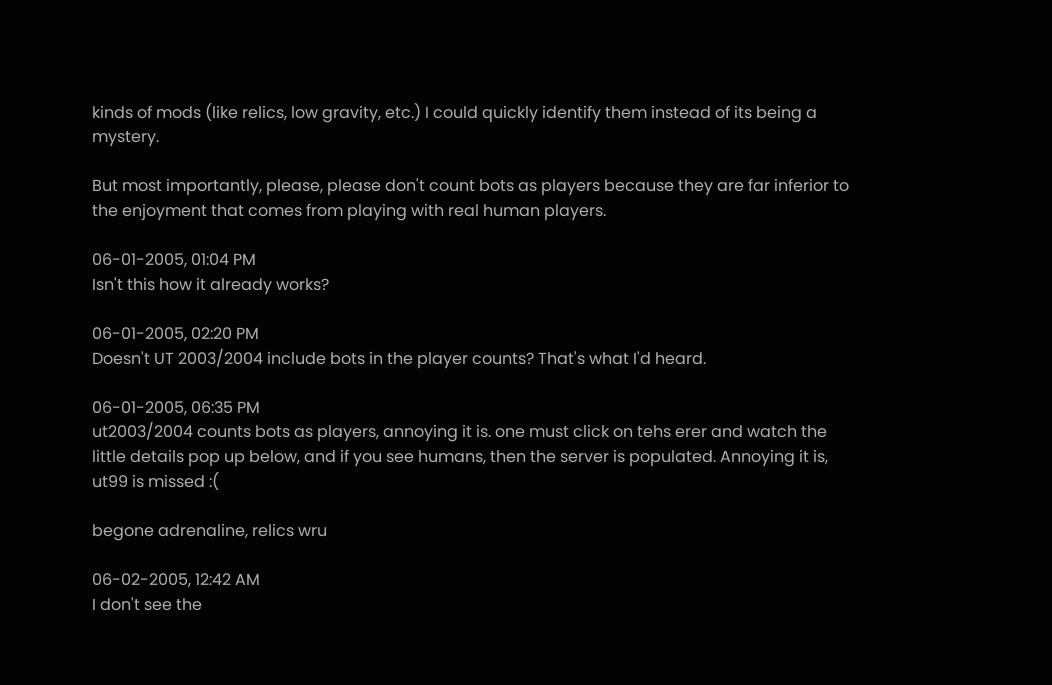kinds of mods (like relics, low gravity, etc.) I could quickly identify them instead of its being a mystery.

But most importantly, please, please don't count bots as players because they are far inferior to the enjoyment that comes from playing with real human players.

06-01-2005, 01:04 PM
Isn't this how it already works?

06-01-2005, 02:20 PM
Doesn't UT 2003/2004 include bots in the player counts? That's what I'd heard.

06-01-2005, 06:35 PM
ut2003/2004 counts bots as players, annoying it is. one must click on tehs erer and watch the little details pop up below, and if you see humans, then the server is populated. Annoying it is, ut99 is missed :(

begone adrenaline, relics wru

06-02-2005, 12:42 AM
I don't see the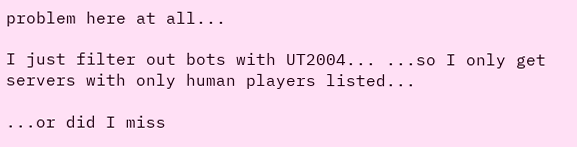problem here at all...

I just filter out bots with UT2004... ...so I only get servers with only human players listed...

...or did I miss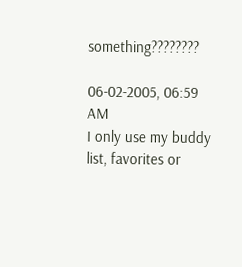something????????

06-02-2005, 06:59 AM
I only use my buddy list, favorites or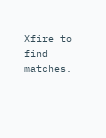Xfire to find matches.